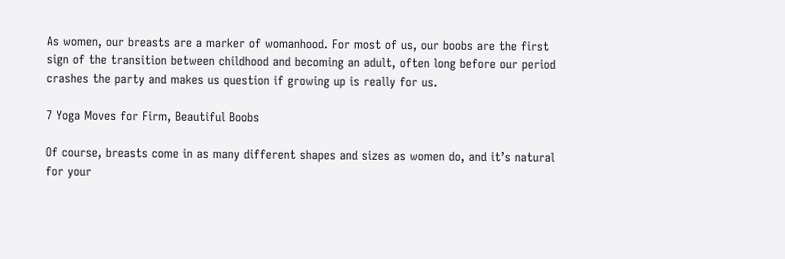As women, our breasts are a marker of womanhood. For most of us, our boobs are the first sign of the transition between childhood and becoming an adult, often long before our period crashes the party and makes us question if growing up is really for us.

7 Yoga Moves for Firm, Beautiful Boobs

Of course, breasts come in as many different shapes and sizes as women do, and it’s natural for your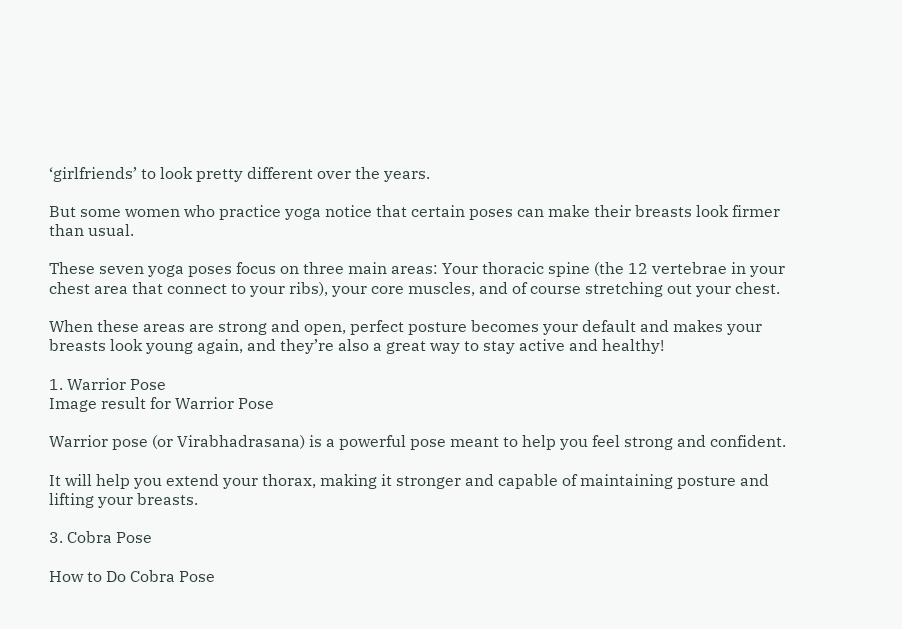‘girlfriends’ to look pretty different over the years.

But some women who practice yoga notice that certain poses can make their breasts look firmer than usual.

These seven yoga poses focus on three main areas: Your thoracic spine (the 12 vertebrae in your chest area that connect to your ribs), your core muscles, and of course stretching out your chest.

When these areas are strong and open, perfect posture becomes your default and makes your breasts look young again, and they’re also a great way to stay active and healthy!

1. Warrior Pose
Image result for Warrior Pose

Warrior pose (or Virabhadrasana) is a powerful pose meant to help you feel strong and confident.

It will help you extend your thorax, making it stronger and capable of maintaining posture and lifting your breasts.

3. Cobra Pose

How to Do Cobra Pose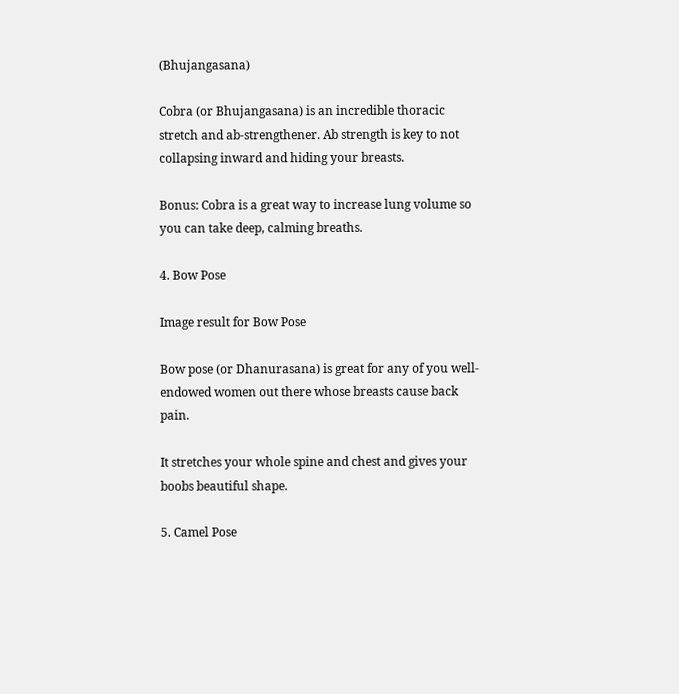(Bhujangasana)

Cobra (or Bhujangasana) is an incredible thoracic stretch and ab-strengthener. Ab strength is key to not collapsing inward and hiding your breasts.

Bonus: Cobra is a great way to increase lung volume so you can take deep, calming breaths.

4. Bow Pose

Image result for Bow Pose

Bow pose (or Dhanurasana) is great for any of you well-endowed women out there whose breasts cause back pain.

It stretches your whole spine and chest and gives your boobs beautiful shape.

5. Camel Pose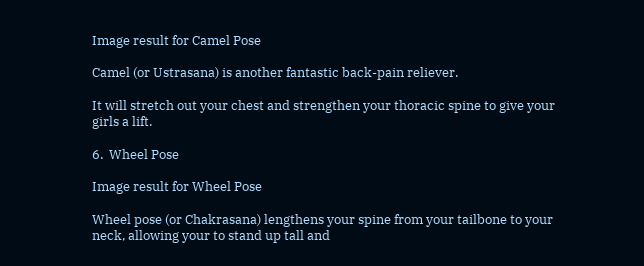Image result for Camel Pose

Camel (or Ustrasana) is another fantastic back-pain reliever.

It will stretch out your chest and strengthen your thoracic spine to give your girls a lift.

6.  Wheel Pose

Image result for Wheel Pose

Wheel pose (or Chakrasana) lengthens your spine from your tailbone to your neck, allowing your to stand up tall and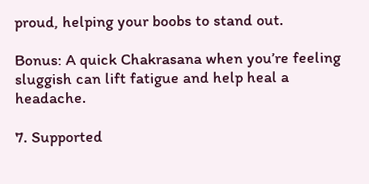proud, helping your boobs to stand out.

Bonus: A quick Chakrasana when you’re feeling sluggish can lift fatigue and help heal a headache.

7. Supported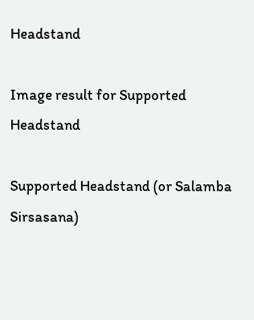Headstand

Image result for Supported Headstand

Supported Headstand (or Salamba Sirsasana)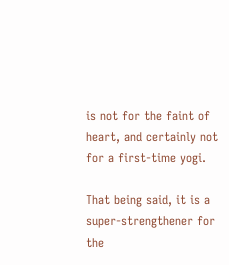is not for the faint of heart, and certainly not for a first-time yogi.

That being said, it is a super-strengthener for the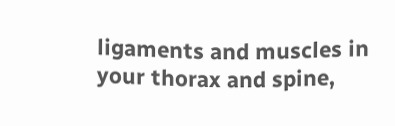ligaments and muscles in your thorax and spine,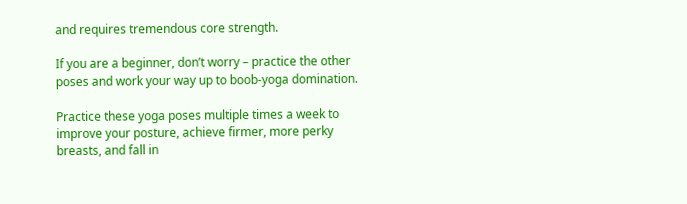and requires tremendous core strength.

If you are a beginner, don’t worry – practice the other poses and work your way up to boob-yoga domination.

Practice these yoga poses multiple times a week to improve your posture, achieve firmer, more perky breasts, and fall in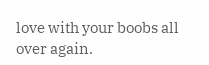love with your boobs all over again.